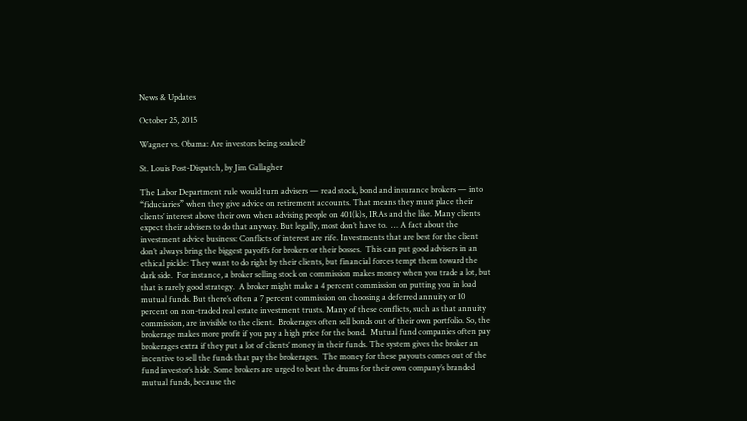News & Updates

October 25, 2015

Wagner vs. Obama: Are investors being soaked?

St. Louis Post-Dispatch, by Jim Gallagher

The Labor Department rule would turn advisers — read stock, bond and insurance brokers — into “fiduciaries” when they give advice on retirement accounts. That means they must place their clients’ interest above their own when advising people on 401(k)s, IRAs and the like. Many clients expect their advisers to do that anyway. But legally, most don’t have to.  … A fact about the investment advice business: Conflicts of interest are rife. Investments that are best for the client don’t always bring the biggest payoffs for brokers or their bosses.  This can put good advisers in an ethical pickle: They want to do right by their clients, but financial forces tempt them toward the dark side.  For instance, a broker selling stock on commission makes money when you trade a lot, but that is rarely good strategy.  A broker might make a 4 percent commission on putting you in load mutual funds. But there’s often a 7 percent commission on choosing a deferred annuity or 10 percent on non-traded real estate investment trusts. Many of these conflicts, such as that annuity commission, are invisible to the client.  Brokerages often sell bonds out of their own portfolio. So, the brokerage makes more profit if you pay a high price for the bond.  Mutual fund companies often pay brokerages extra if they put a lot of clients’ money in their funds. The system gives the broker an incentive to sell the funds that pay the brokerages.  The money for these payouts comes out of the fund investor’s hide. Some brokers are urged to beat the drums for their own company’s branded mutual funds, because the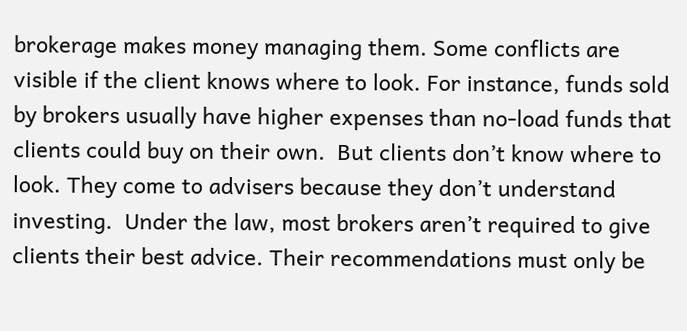brokerage makes money managing them. Some conflicts are visible if the client knows where to look. For instance, funds sold by brokers usually have higher expenses than no-load funds that clients could buy on their own.  But clients don’t know where to look. They come to advisers because they don’t understand investing.  Under the law, most brokers aren’t required to give clients their best advice. Their recommendations must only be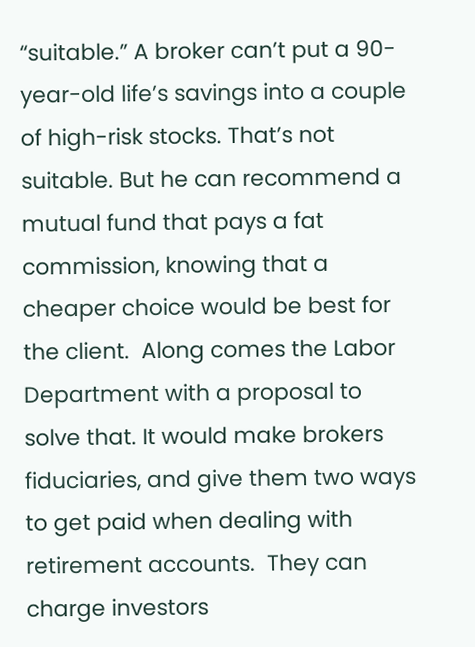“suitable.” A broker can’t put a 90-year-old life’s savings into a couple of high-risk stocks. That’s not suitable. But he can recommend a mutual fund that pays a fat commission, knowing that a cheaper choice would be best for the client.  Along comes the Labor Department with a proposal to solve that. It would make brokers fiduciaries, and give them two ways to get paid when dealing with retirement accounts.  They can charge investors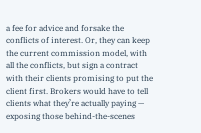a fee for advice and forsake the conflicts of interest. Or, they can keep the current commission model, with all the conflicts, but sign a contract with their clients promising to put the client first. Brokers would have to tell clients what they’re actually paying — exposing those behind-the-scenes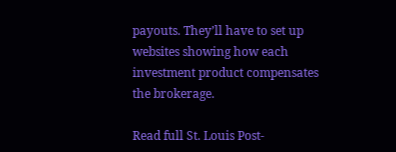payouts. They’ll have to set up websites showing how each investment product compensates the brokerage.

Read full St. Louis Post-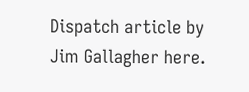Dispatch article by Jim Gallagher here.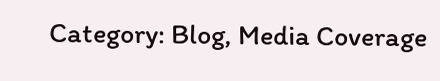Category: Blog, Media Coverage